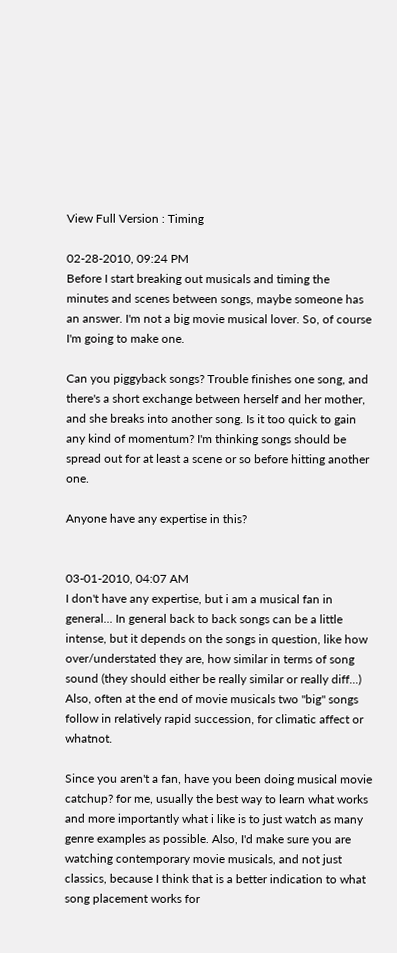View Full Version : Timing

02-28-2010, 09:24 PM
Before I start breaking out musicals and timing the minutes and scenes between songs, maybe someone has an answer. I'm not a big movie musical lover. So, of course I'm going to make one.

Can you piggyback songs? Trouble finishes one song, and there's a short exchange between herself and her mother, and she breaks into another song. Is it too quick to gain any kind of momentum? I'm thinking songs should be spread out for at least a scene or so before hitting another one.

Anyone have any expertise in this?


03-01-2010, 04:07 AM
I don't have any expertise, but i am a musical fan in general... In general back to back songs can be a little intense, but it depends on the songs in question, like how over/understated they are, how similar in terms of song sound (they should either be really similar or really diff...) Also, often at the end of movie musicals two "big" songs follow in relatively rapid succession, for climatic affect or whatnot.

Since you aren't a fan, have you been doing musical movie catchup? for me, usually the best way to learn what works and more importantly what i like is to just watch as many genre examples as possible. Also, I'd make sure you are watching contemporary movie musicals, and not just classics, because I think that is a better indication to what song placement works for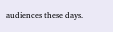audiences these days.